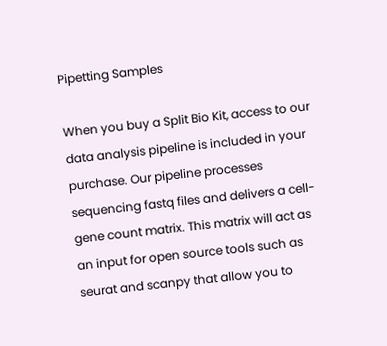Pipetting Samples

When you buy a Split Bio Kit, access to our data analysis pipeline is included in your purchase. Our pipeline processes sequencing fastq files and delivers a cell-gene count matrix. This matrix will act as an input for open source tools such as seurat and scanpy that allow you to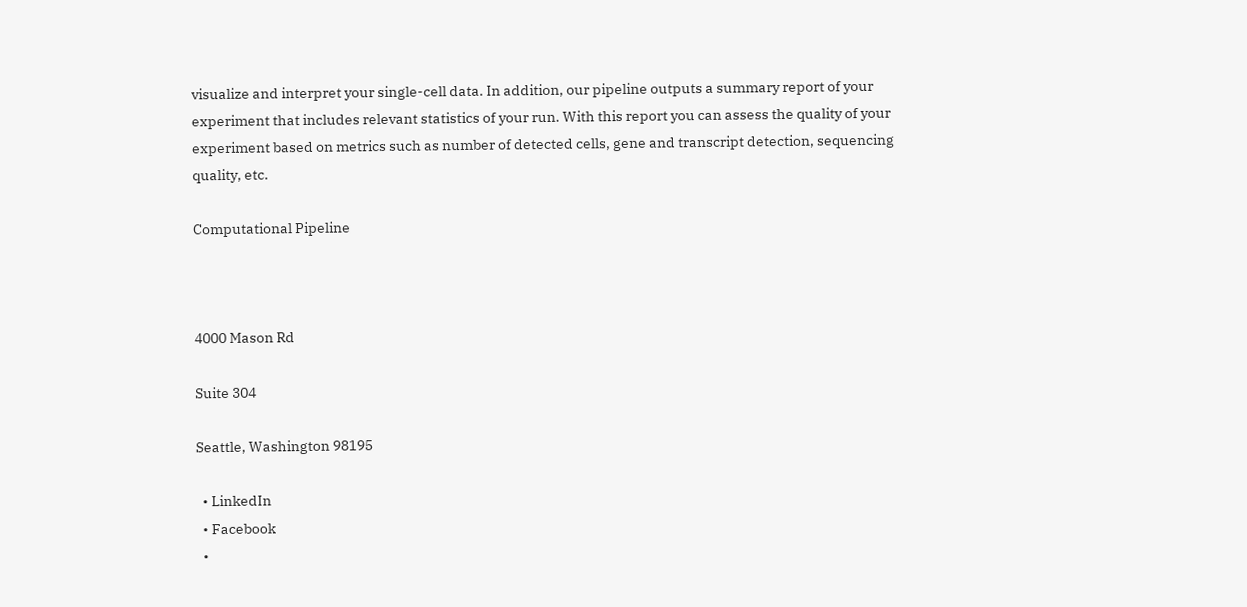visualize and interpret your single-cell data. In addition, our pipeline outputs a summary report of your experiment that includes relevant statistics of your run. With this report you can assess the quality of your experiment based on metrics such as number of detected cells, gene and transcript detection, sequencing quality, etc.

Computational Pipeline



4000 Mason Rd

Suite 304

Seattle, Washington 98195

  • LinkedIn
  • Facebook
  •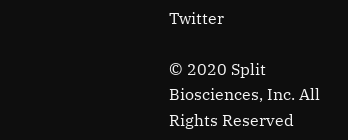Twitter

© 2020 Split Biosciences, Inc. All Rights Reserved